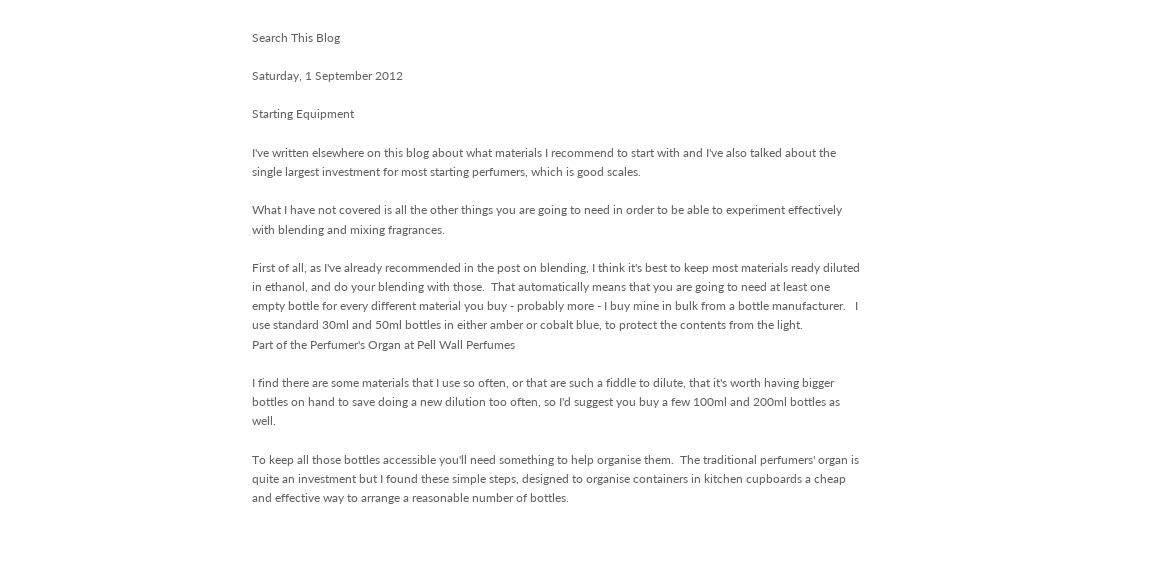Search This Blog

Saturday, 1 September 2012

Starting Equipment

I've written elsewhere on this blog about what materials I recommend to start with and I've also talked about the single largest investment for most starting perfumers, which is good scales.

What I have not covered is all the other things you are going to need in order to be able to experiment effectively with blending and mixing fragrances.

First of all, as I've already recommended in the post on blending, I think it's best to keep most materials ready diluted in ethanol, and do your blending with those.  That automatically means that you are going to need at least one empty bottle for every different material you buy - probably more - I buy mine in bulk from a bottle manufacturer.   I use standard 30ml and 50ml bottles in either amber or cobalt blue, to protect the contents from the light.
Part of the Perfumer's Organ at Pell Wall Perfumes

I find there are some materials that I use so often, or that are such a fiddle to dilute, that it's worth having bigger bottles on hand to save doing a new dilution too often, so I'd suggest you buy a few 100ml and 200ml bottles as well.

To keep all those bottles accessible you'll need something to help organise them.  The traditional perfumers' organ is quite an investment but I found these simple steps, designed to organise containers in kitchen cupboards a cheap and effective way to arrange a reasonable number of bottles.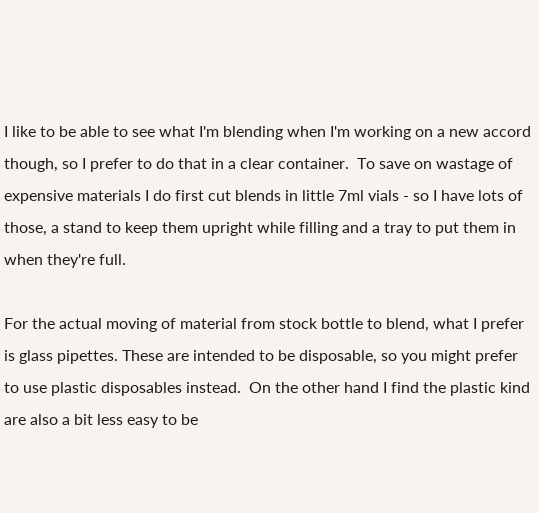I like to be able to see what I'm blending when I'm working on a new accord though, so I prefer to do that in a clear container.  To save on wastage of expensive materials I do first cut blends in little 7ml vials - so I have lots of those, a stand to keep them upright while filling and a tray to put them in when they're full.

For the actual moving of material from stock bottle to blend, what I prefer is glass pipettes. These are intended to be disposable, so you might prefer to use plastic disposables instead.  On the other hand I find the plastic kind are also a bit less easy to be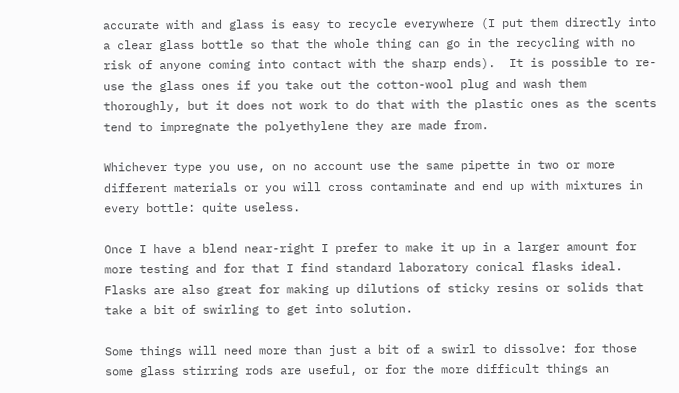accurate with and glass is easy to recycle everywhere (I put them directly into a clear glass bottle so that the whole thing can go in the recycling with no risk of anyone coming into contact with the sharp ends).  It is possible to re-use the glass ones if you take out the cotton-wool plug and wash them thoroughly, but it does not work to do that with the plastic ones as the scents tend to impregnate the polyethylene they are made from.

Whichever type you use, on no account use the same pipette in two or more different materials or you will cross contaminate and end up with mixtures in every bottle: quite useless.

Once I have a blend near-right I prefer to make it up in a larger amount for more testing and for that I find standard laboratory conical flasks ideal.  Flasks are also great for making up dilutions of sticky resins or solids that take a bit of swirling to get into solution.

Some things will need more than just a bit of a swirl to dissolve: for those some glass stirring rods are useful, or for the more difficult things an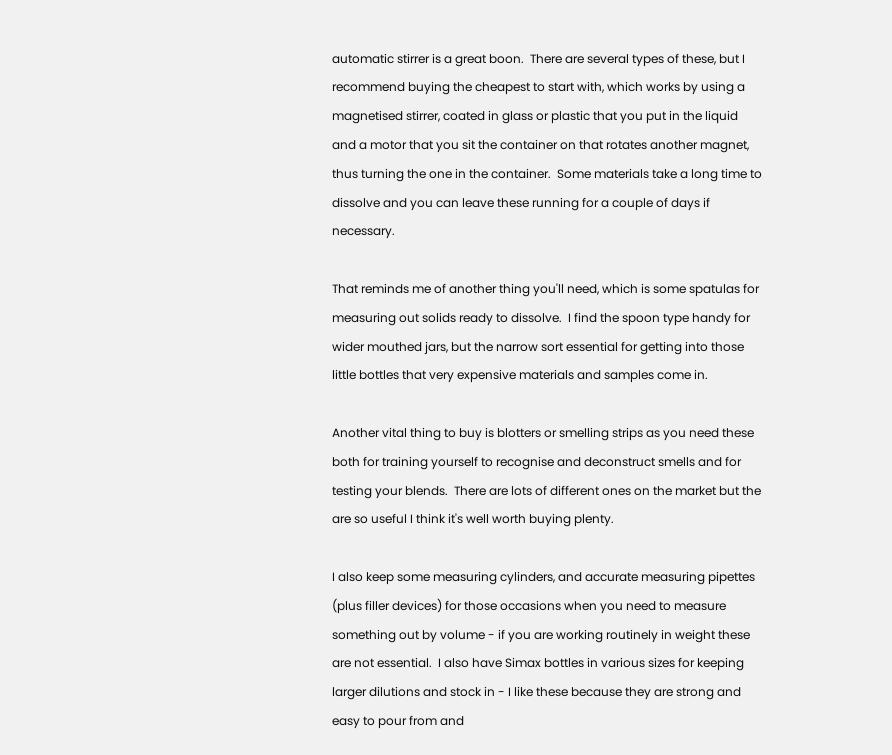automatic stirrer is a great boon.  There are several types of these, but I recommend buying the cheapest to start with, which works by using a magnetised stirrer, coated in glass or plastic that you put in the liquid and a motor that you sit the container on that rotates another magnet, thus turning the one in the container.  Some materials take a long time to dissolve and you can leave these running for a couple of days if necessary.

That reminds me of another thing you'll need, which is some spatulas for measuring out solids ready to dissolve.  I find the spoon type handy for wider mouthed jars, but the narrow sort essential for getting into those little bottles that very expensive materials and samples come in.

Another vital thing to buy is blotters or smelling strips as you need these both for training yourself to recognise and deconstruct smells and for testing your blends.  There are lots of different ones on the market but the are so useful I think it's well worth buying plenty.

I also keep some measuring cylinders, and accurate measuring pipettes (plus filler devices) for those occasions when you need to measure something out by volume - if you are working routinely in weight these are not essential.  I also have Simax bottles in various sizes for keeping larger dilutions and stock in - I like these because they are strong and easy to pour from and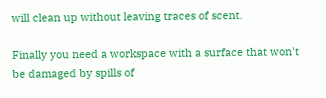will clean up without leaving traces of scent.

Finally you need a workspace with a surface that won't be damaged by spills of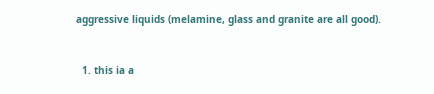aggressive liquids (melamine, glass and granite are all good).


  1. this ia a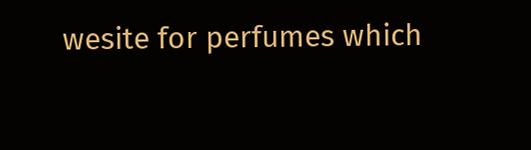wesite for perfumes which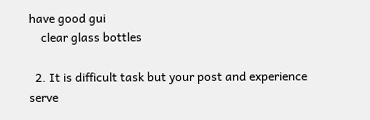have good gui
    clear glass bottles

  2. It is difficult task but your post and experience serve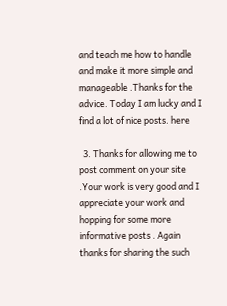and teach me how to handle and make it more simple and manageable .Thanks for the advice. Today I am lucky and I find a lot of nice posts. here

  3. Thanks for allowing me to post comment on your site .Your work is very good and I appreciate your work and hopping for some more informative posts . Again thanks for sharing the such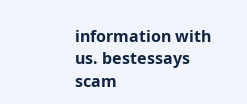information with us. bestessays scam